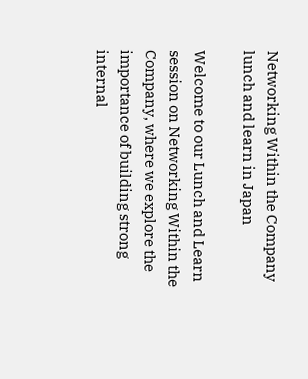Networking Within the Company lunch and learn in Japan

Welcome to our Lunch and Learn session on Networking Within the Company, where we explore the importance of building strong internal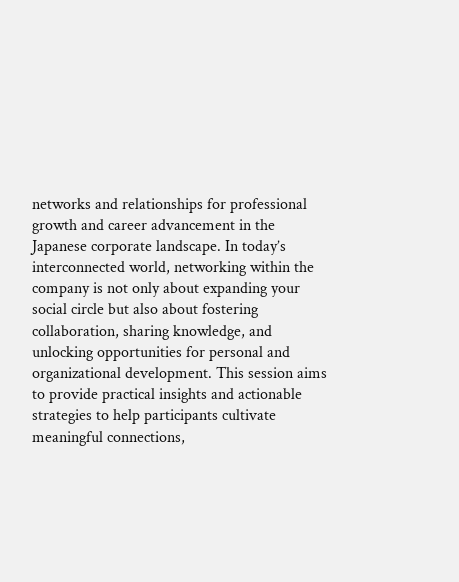networks and relationships for professional growth and career advancement in the Japanese corporate landscape. In today’s interconnected world, networking within the company is not only about expanding your social circle but also about fostering collaboration, sharing knowledge, and unlocking opportunities for personal and organizational development. This session aims to provide practical insights and actionable strategies to help participants cultivate meaningful connections,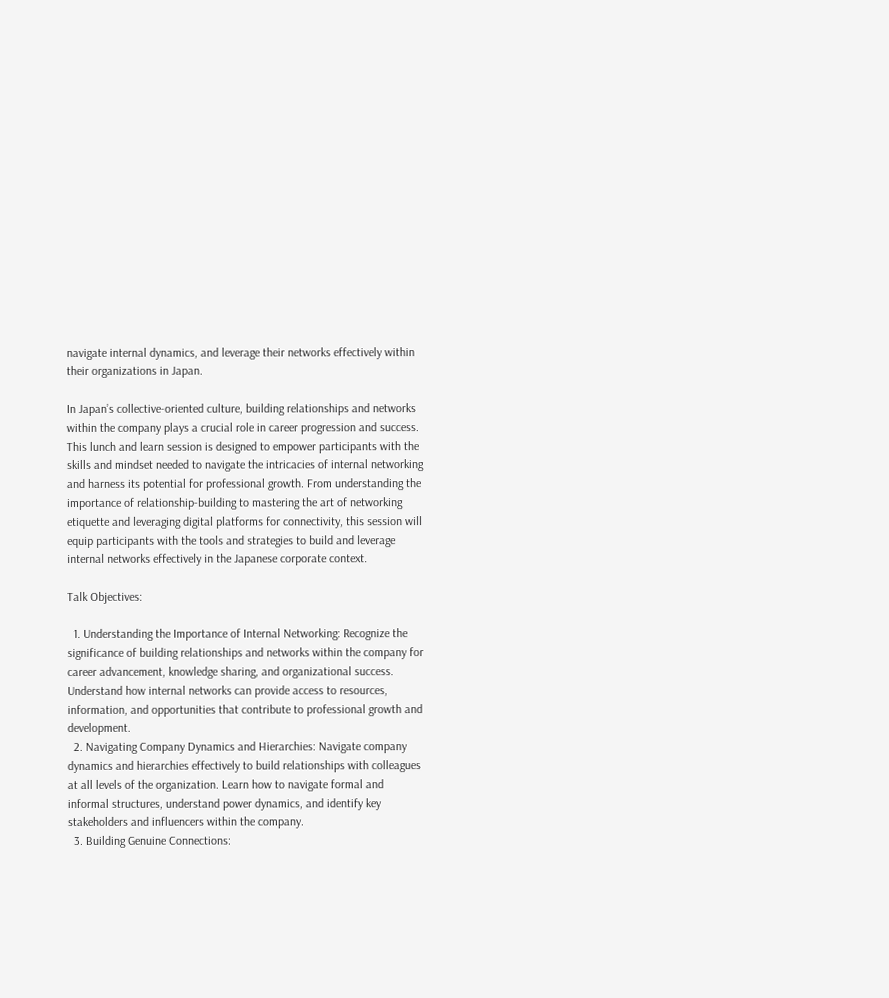navigate internal dynamics, and leverage their networks effectively within their organizations in Japan.

In Japan’s collective-oriented culture, building relationships and networks within the company plays a crucial role in career progression and success. This lunch and learn session is designed to empower participants with the skills and mindset needed to navigate the intricacies of internal networking and harness its potential for professional growth. From understanding the importance of relationship-building to mastering the art of networking etiquette and leveraging digital platforms for connectivity, this session will equip participants with the tools and strategies to build and leverage internal networks effectively in the Japanese corporate context.

Talk Objectives:

  1. Understanding the Importance of Internal Networking: Recognize the significance of building relationships and networks within the company for career advancement, knowledge sharing, and organizational success. Understand how internal networks can provide access to resources, information, and opportunities that contribute to professional growth and development.
  2. Navigating Company Dynamics and Hierarchies: Navigate company dynamics and hierarchies effectively to build relationships with colleagues at all levels of the organization. Learn how to navigate formal and informal structures, understand power dynamics, and identify key stakeholders and influencers within the company.
  3. Building Genuine Connections: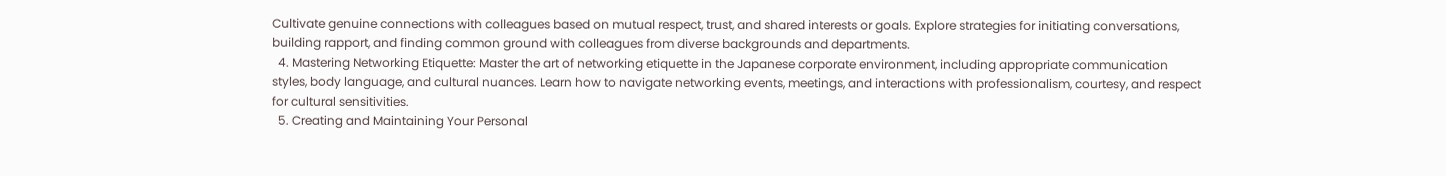Cultivate genuine connections with colleagues based on mutual respect, trust, and shared interests or goals. Explore strategies for initiating conversations, building rapport, and finding common ground with colleagues from diverse backgrounds and departments.
  4. Mastering Networking Etiquette: Master the art of networking etiquette in the Japanese corporate environment, including appropriate communication styles, body language, and cultural nuances. Learn how to navigate networking events, meetings, and interactions with professionalism, courtesy, and respect for cultural sensitivities.
  5. Creating and Maintaining Your Personal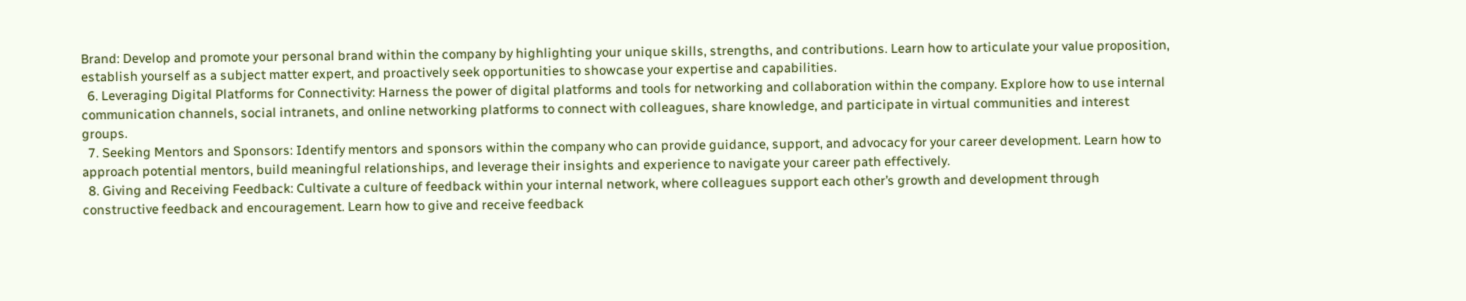Brand: Develop and promote your personal brand within the company by highlighting your unique skills, strengths, and contributions. Learn how to articulate your value proposition, establish yourself as a subject matter expert, and proactively seek opportunities to showcase your expertise and capabilities.
  6. Leveraging Digital Platforms for Connectivity: Harness the power of digital platforms and tools for networking and collaboration within the company. Explore how to use internal communication channels, social intranets, and online networking platforms to connect with colleagues, share knowledge, and participate in virtual communities and interest groups.
  7. Seeking Mentors and Sponsors: Identify mentors and sponsors within the company who can provide guidance, support, and advocacy for your career development. Learn how to approach potential mentors, build meaningful relationships, and leverage their insights and experience to navigate your career path effectively.
  8. Giving and Receiving Feedback: Cultivate a culture of feedback within your internal network, where colleagues support each other’s growth and development through constructive feedback and encouragement. Learn how to give and receive feedback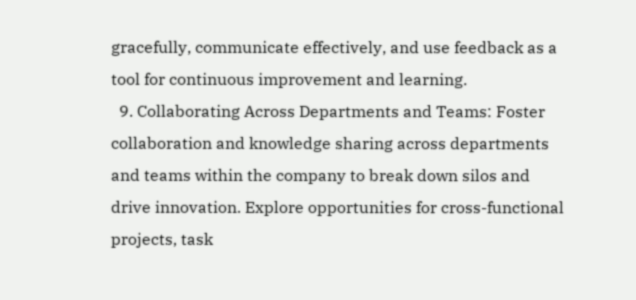gracefully, communicate effectively, and use feedback as a tool for continuous improvement and learning.
  9. Collaborating Across Departments and Teams: Foster collaboration and knowledge sharing across departments and teams within the company to break down silos and drive innovation. Explore opportunities for cross-functional projects, task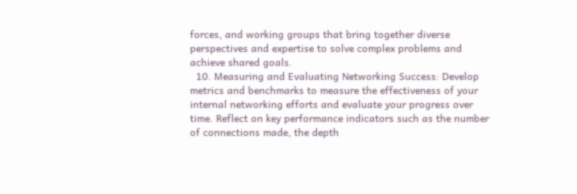forces, and working groups that bring together diverse perspectives and expertise to solve complex problems and achieve shared goals.
  10. Measuring and Evaluating Networking Success: Develop metrics and benchmarks to measure the effectiveness of your internal networking efforts and evaluate your progress over time. Reflect on key performance indicators such as the number of connections made, the depth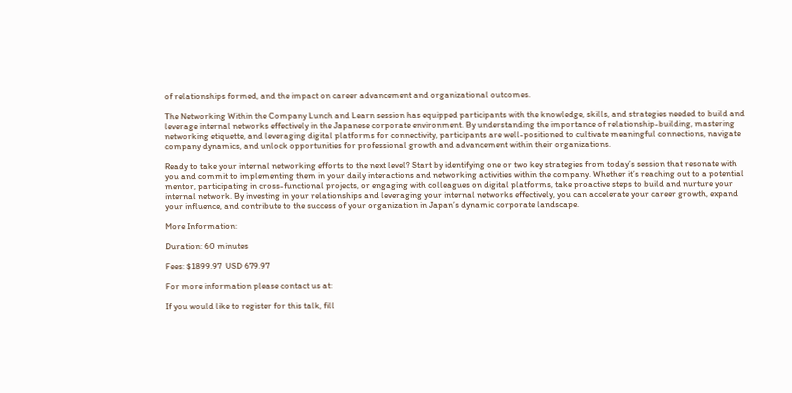of relationships formed, and the impact on career advancement and organizational outcomes.

The Networking Within the Company Lunch and Learn session has equipped participants with the knowledge, skills, and strategies needed to build and leverage internal networks effectively in the Japanese corporate environment. By understanding the importance of relationship-building, mastering networking etiquette, and leveraging digital platforms for connectivity, participants are well-positioned to cultivate meaningful connections, navigate company dynamics, and unlock opportunities for professional growth and advancement within their organizations.

Ready to take your internal networking efforts to the next level? Start by identifying one or two key strategies from today’s session that resonate with you and commit to implementing them in your daily interactions and networking activities within the company. Whether it’s reaching out to a potential mentor, participating in cross-functional projects, or engaging with colleagues on digital platforms, take proactive steps to build and nurture your internal network. By investing in your relationships and leveraging your internal networks effectively, you can accelerate your career growth, expand your influence, and contribute to the success of your organization in Japan’s dynamic corporate landscape.

More Information:

Duration: 60 minutes

Fees: $1899.97  USD 679.97

For more information please contact us at:

If you would like to register for this talk, fill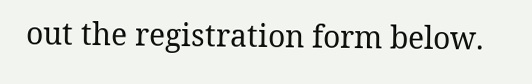out the registration form below.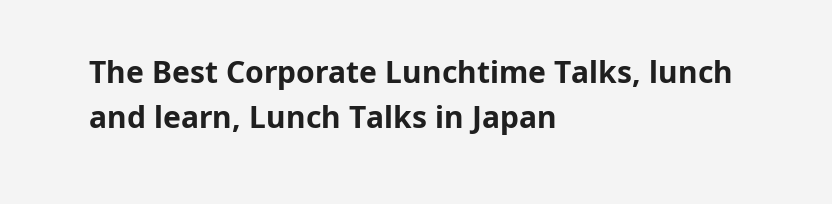The Best Corporate Lunchtime Talks, lunch and learn, Lunch Talks in Japan